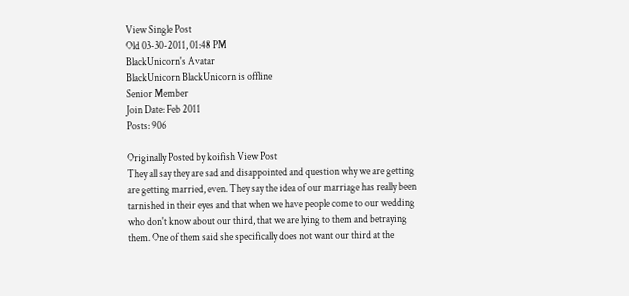View Single Post
Old 03-30-2011, 01:48 PM
BlackUnicorn's Avatar
BlackUnicorn BlackUnicorn is offline
Senior Member
Join Date: Feb 2011
Posts: 906

Originally Posted by koifish View Post
They all say they are sad and disappointed and question why we are getting are getting married, even. They say the idea of our marriage has really been tarnished in their eyes and that when we have people come to our wedding who don't know about our third, that we are lying to them and betraying them. One of them said she specifically does not want our third at the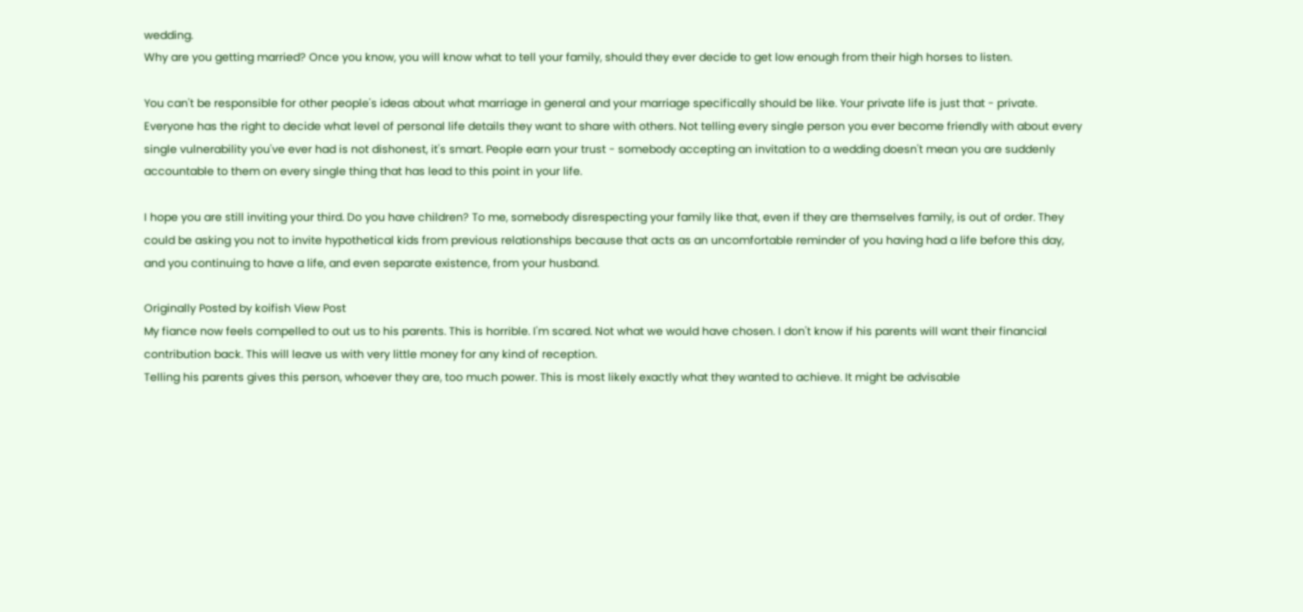wedding.
Why are you getting married? Once you know, you will know what to tell your family, should they ever decide to get low enough from their high horses to listen.

You can't be responsible for other people's ideas about what marriage in general and your marriage specifically should be like. Your private life is just that - private. Everyone has the right to decide what level of personal life details they want to share with others. Not telling every single person you ever become friendly with about every single vulnerability you've ever had is not dishonest, it's smart. People earn your trust - somebody accepting an invitation to a wedding doesn't mean you are suddenly accountable to them on every single thing that has lead to this point in your life.

I hope you are still inviting your third. Do you have children? To me, somebody disrespecting your family like that, even if they are themselves family, is out of order. They could be asking you not to invite hypothetical kids from previous relationships because that acts as an uncomfortable reminder of you having had a life before this day, and you continuing to have a life, and even separate existence, from your husband.

Originally Posted by koifish View Post
My fiance now feels compelled to out us to his parents. This is horrible. I'm scared. Not what we would have chosen. I don't know if his parents will want their financial contribution back. This will leave us with very little money for any kind of reception.
Telling his parents gives this person, whoever they are, too much power. This is most likely exactly what they wanted to achieve. It might be advisable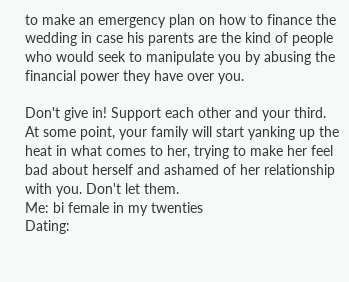to make an emergency plan on how to finance the wedding in case his parents are the kind of people who would seek to manipulate you by abusing the financial power they have over you.

Don't give in! Support each other and your third. At some point, your family will start yanking up the heat in what comes to her, trying to make her feel bad about herself and ashamed of her relationship with you. Don't let them.
Me: bi female in my twenties
Dating: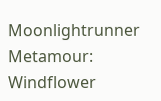Moonlightrunner
Metamour: Windflower